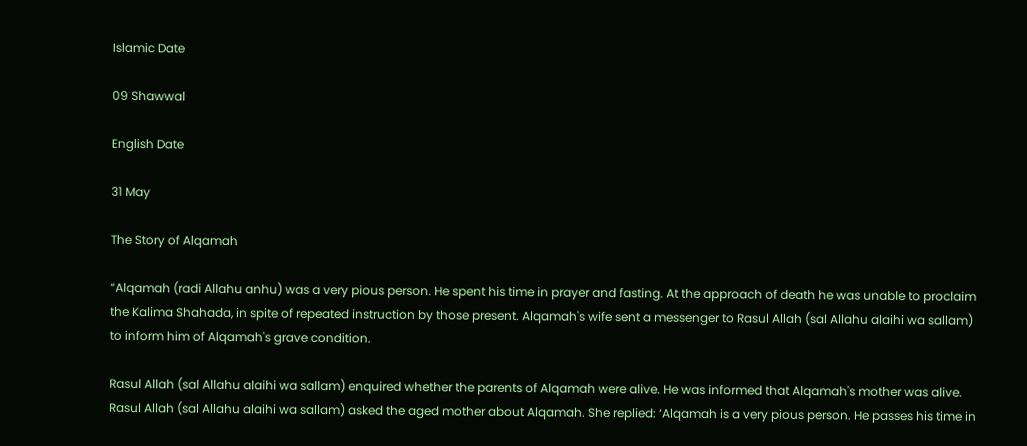Islamic Date

09 Shawwal

English Date

31 May

The Story of Alqamah

“Alqamah (radi Allahu anhu) was a very pious person. He spent his time in prayer and fasting. At the approach of death he was unable to proclaim the Kalima Shahada, in spite of repeated instruction by those present. Alqamah's wife sent a messenger to Rasul Allah (sal Allahu alaihi wa sallam) to inform him of Alqamah's grave condition.

Rasul Allah (sal Allahu alaihi wa sallam) enquired whether the parents of Alqamah were alive. He was informed that Alqamah's mother was alive. Rasul Allah (sal Allahu alaihi wa sallam) asked the aged mother about Alqamah. She replied: ‘Alqamah is a very pious person. He passes his time in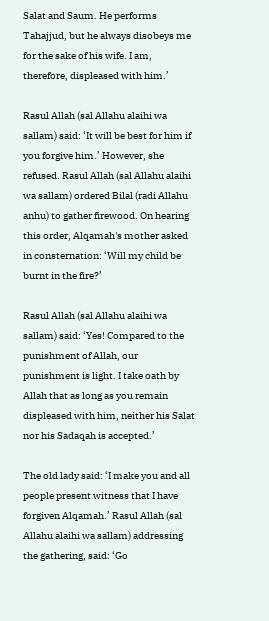Salat and Saum. He performs Tahajjud, but he always disobeys me for the sake of his wife. I am, therefore, displeased with him.’

Rasul Allah (sal Allahu alaihi wa sallam) said: ‘It will be best for him if you forgive him.’ However, she refused. Rasul Allah (sal Allahu alaihi wa sallam) ordered Bilal (radi Allahu anhu) to gather firewood. On hearing this order, Alqamah's mother asked in consternation: ‘Will my child be burnt in the fire?’

Rasul Allah (sal Allahu alaihi wa sallam) said: ‘Yes! Compared to the punishment of Allah, our punishment is light. I take oath by Allah that as long as you remain displeased with him, neither his Salat nor his Sadaqah is accepted.’

The old lady said: ‘I make you and all people present witness that I have forgiven Alqamah.’ Rasul Allah (sal Allahu alaihi wa sallam) addressing the gathering, said: ‘Go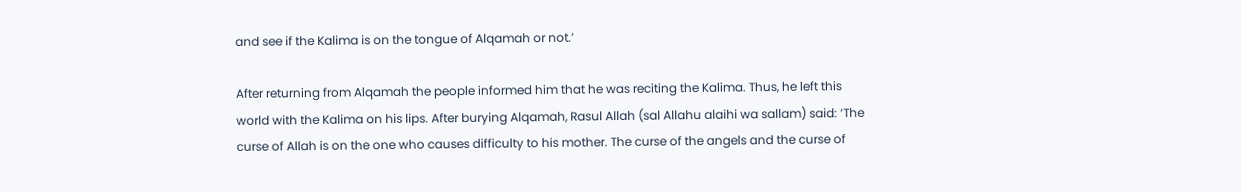and see if the Kalima is on the tongue of Alqamah or not.’

After returning from Alqamah the people informed him that he was reciting the Kalima. Thus, he left this world with the Kalima on his lips. After burying Alqamah, Rasul Allah (sal Allahu alaihi wa sallam) said: ‘The curse of Allah is on the one who causes difficulty to his mother. The curse of the angels and the curse of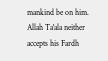mankind be on him. Allah Ta'ala neither accepts his Fardh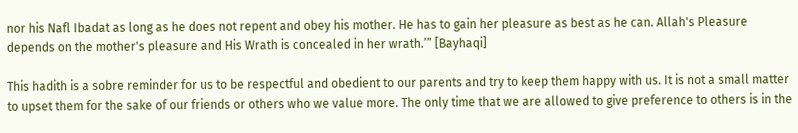nor his Nafl Ibadat as long as he does not repent and obey his mother. He has to gain her pleasure as best as he can. Allah's Pleasure depends on the mother's pleasure and His Wrath is concealed in her wrath.’” [Bayhaqi]

This hadith is a sobre reminder for us to be respectful and obedient to our parents and try to keep them happy with us. It is not a small matter to upset them for the sake of our friends or others who we value more. The only time that we are allowed to give preference to others is in the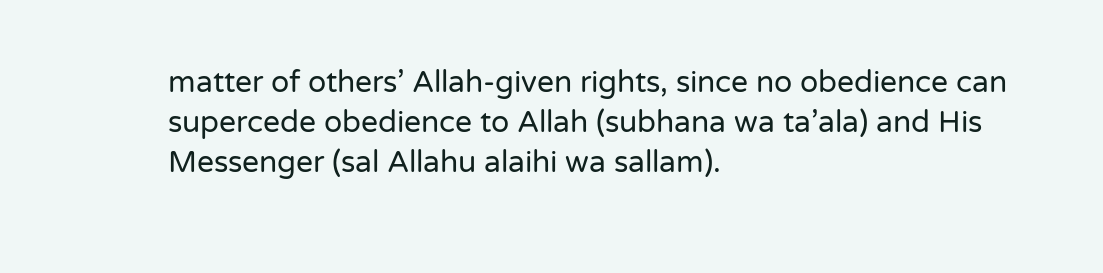matter of others’ Allah-given rights, since no obedience can supercede obedience to Allah (subhana wa ta’ala) and His Messenger (sal Allahu alaihi wa sallam).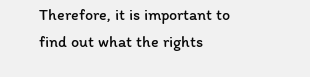Therefore, it is important to find out what the rights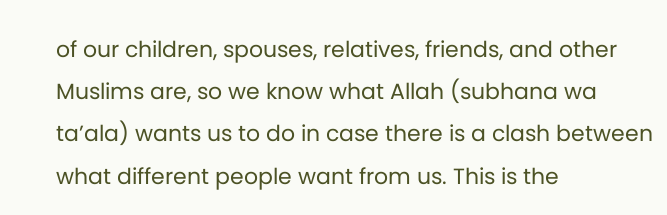of our children, spouses, relatives, friends, and other Muslims are, so we know what Allah (subhana wa ta’ala) wants us to do in case there is a clash between what different people want from us. This is the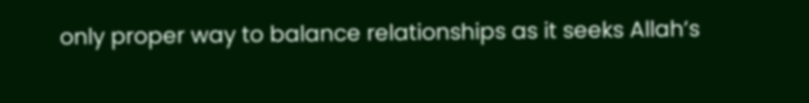only proper way to balance relationships as it seeks Allah’s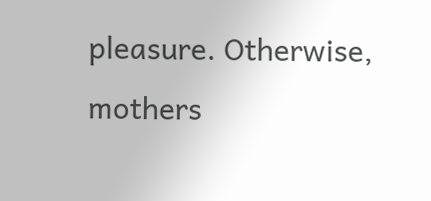pleasure. Otherwise, mothers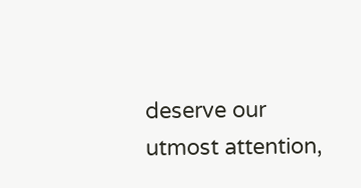deserve our utmost attention,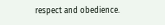respect and obedience.